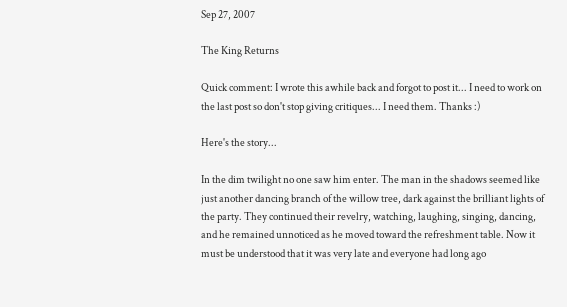Sep 27, 2007

The King Returns

Quick comment: I wrote this awhile back and forgot to post it... I need to work on the last post so don't stop giving critiques... I need them. Thanks :)

Here's the story...

In the dim twilight no one saw him enter. The man in the shadows seemed like just another dancing branch of the willow tree, dark against the brilliant lights of the party. They continued their revelry, watching, laughing, singing, dancing, and he remained unnoticed as he moved toward the refreshment table. Now it must be understood that it was very late and everyone had long ago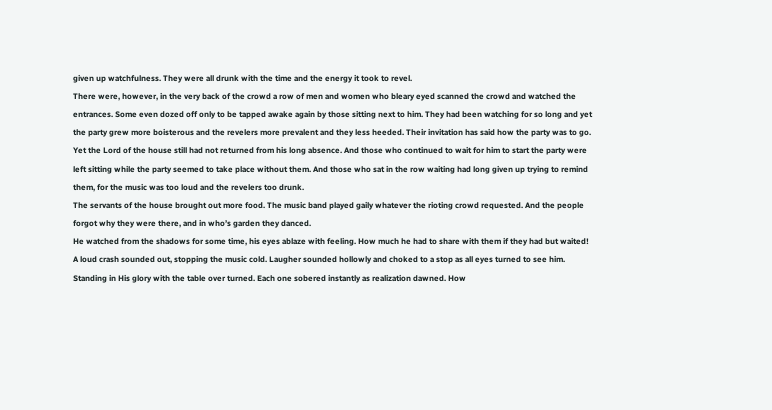given up watchfulness. They were all drunk with the time and the energy it took to revel.
There were, however, in the very back of the crowd a row of men and women who bleary eyed scanned the crowd and watched the entrances. Some even dozed off only to be tapped awake again by those sitting next to him. They had been watching for so long and yet the party grew more boisterous and the revelers more prevalent and they less heeded. Their invitation has said how the party was to go. Yet the Lord of the house still had not returned from his long absence. And those who continued to wait for him to start the party were left sitting while the party seemed to take place without them. And those who sat in the row waiting had long given up trying to remind them, for the music was too loud and the revelers too drunk.
The servants of the house brought out more food. The music band played gaily whatever the rioting crowd requested. And the people forgot why they were there, and in who’s garden they danced.
He watched from the shadows for some time, his eyes ablaze with feeling. How much he had to share with them if they had but waited!
A loud crash sounded out, stopping the music cold. Laugher sounded hollowly and choked to a stop as all eyes turned to see him. Standing in His glory with the table over turned. Each one sobered instantly as realization dawned. How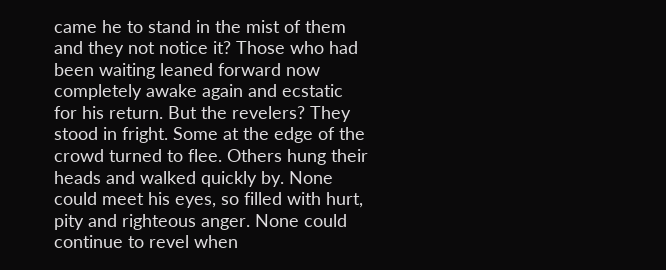came he to stand in the mist of them and they not notice it? Those who had been waiting leaned forward now completely awake again and ecstatic for his return. But the revelers? They stood in fright. Some at the edge of the crowd turned to flee. Others hung their heads and walked quickly by. None could meet his eyes, so filled with hurt, pity and righteous anger. None could continue to revel when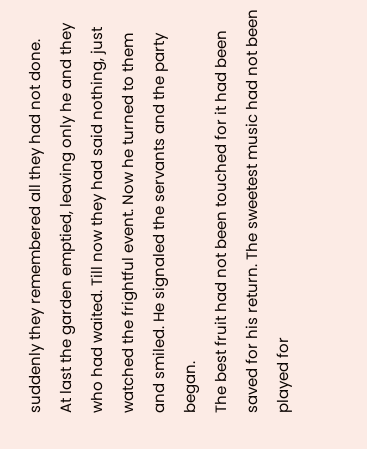suddenly they remembered all they had not done.
At last the garden emptied, leaving only he and they who had waited. Till now they had said nothing, just watched the frightful event. Now he turned to them and smiled. He signaled the servants and the party began.
The best fruit had not been touched for it had been saved for his return. The sweetest music had not been played for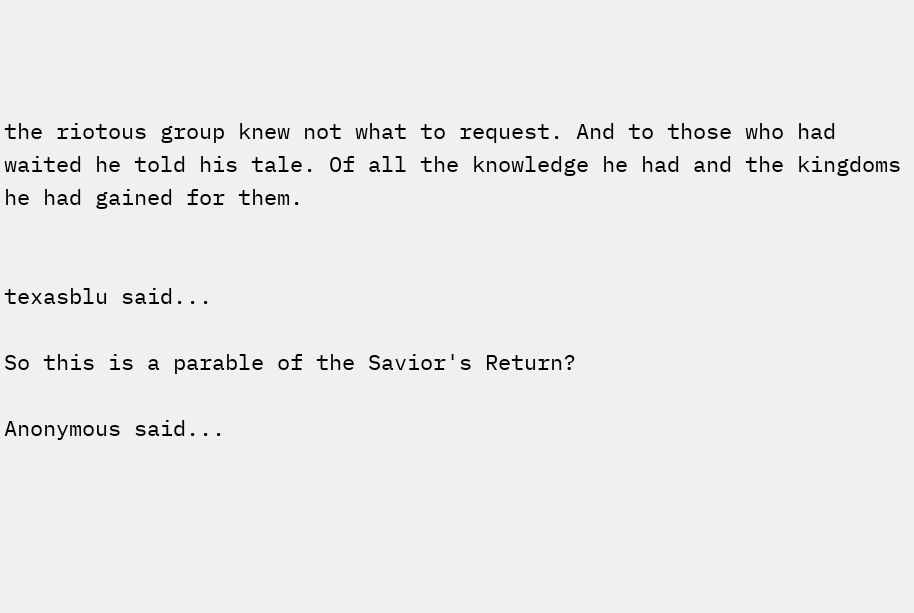the riotous group knew not what to request. And to those who had waited he told his tale. Of all the knowledge he had and the kingdoms he had gained for them.


texasblu said...

So this is a parable of the Savior's Return?

Anonymous said...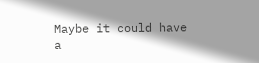Maybe it could have a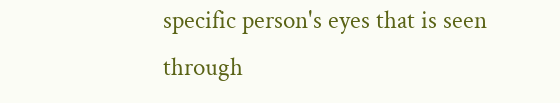specific person's eyes that is seen through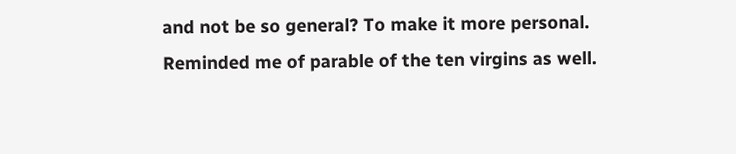and not be so general? To make it more personal. Reminded me of parable of the ten virgins as well.